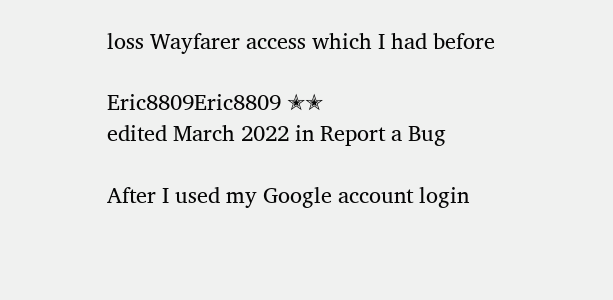loss Wayfarer access which I had before

Eric8809Eric8809 ✭✭
edited March 2022 in Report a Bug

After I used my Google account login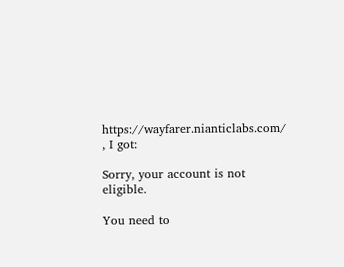https://wayfarer.nianticlabs.com/ , I got:

Sorry, your account is not eligible.

You need to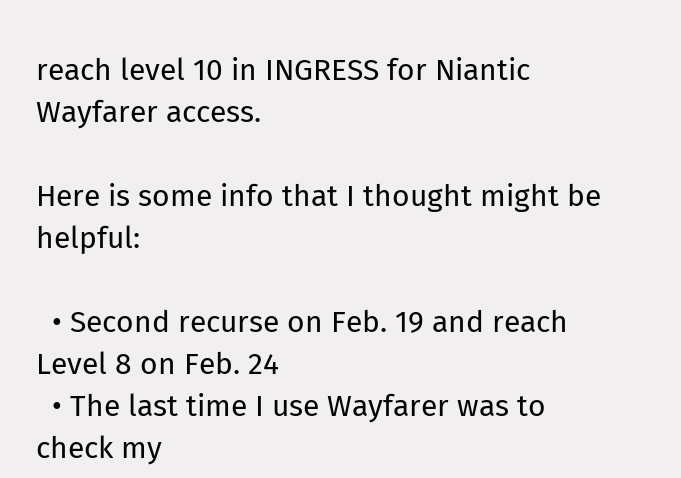reach level 10 in INGRESS for Niantic Wayfarer access.

Here is some info that I thought might be helpful:

  • Second recurse on Feb. 19 and reach Level 8 on Feb. 24
  • The last time I use Wayfarer was to check my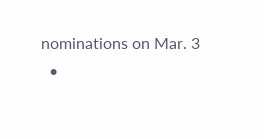nominations on Mar. 3
  •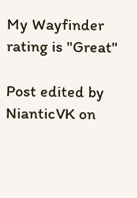My Wayfinder rating is "Great"

Post edited by NianticVK on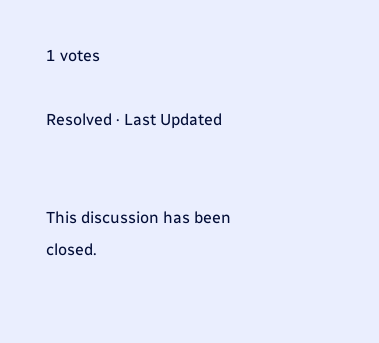1 votes

Resolved · Last Updated


This discussion has been closed.